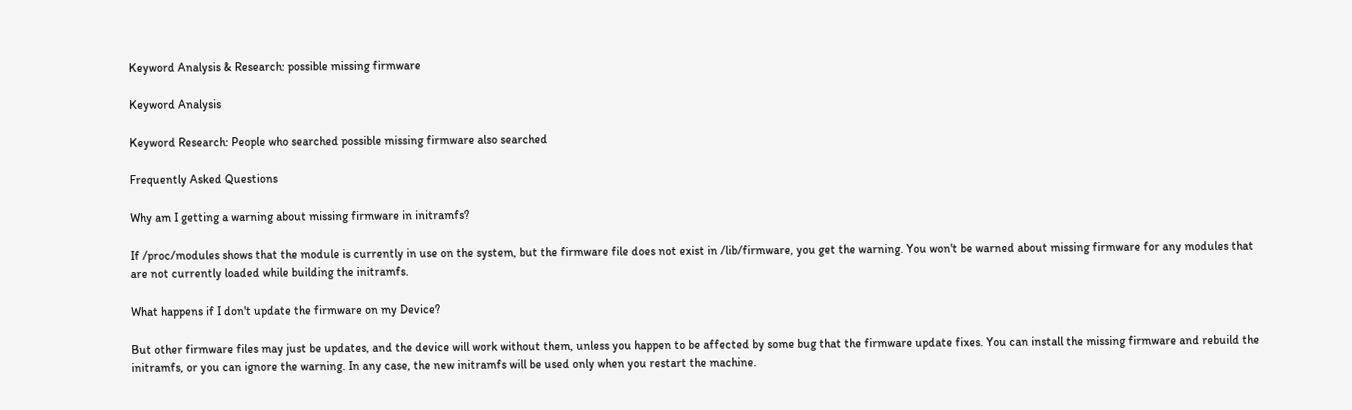Keyword Analysis & Research: possible missing firmware

Keyword Analysis

Keyword Research: People who searched possible missing firmware also searched

Frequently Asked Questions

Why am I getting a warning about missing firmware in initramfs?

If /proc/modules shows that the module is currently in use on the system, but the firmware file does not exist in /lib/firmware, you get the warning. You won't be warned about missing firmware for any modules that are not currently loaded while building the initramfs.

What happens if I don't update the firmware on my Device?

But other firmware files may just be updates, and the device will work without them, unless you happen to be affected by some bug that the firmware update fixes. You can install the missing firmware and rebuild the initramfs, or you can ignore the warning. In any case, the new initramfs will be used only when you restart the machine.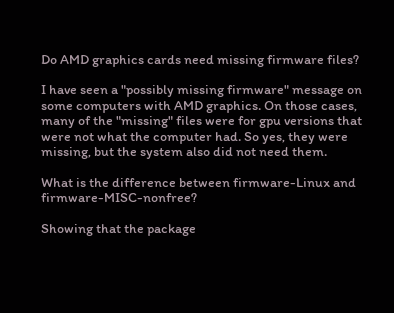Do AMD graphics cards need missing firmware files?

I have seen a "possibly missing firmware" message on some computers with AMD graphics. On those cases, many of the "missing" files were for gpu versions that were not what the computer had. So yes, they were missing, but the system also did not need them.

What is the difference between firmware-Linux and firmware-MISC-nonfree?

Showing that the package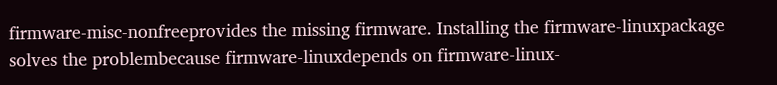firmware-misc-nonfreeprovides the missing firmware. Installing the firmware-linuxpackage solves the problembecause firmware-linuxdepends on firmware-linux-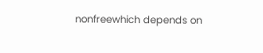nonfreewhich depends on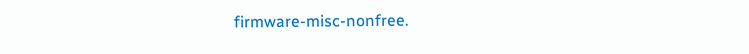firmware-misc-nonfree.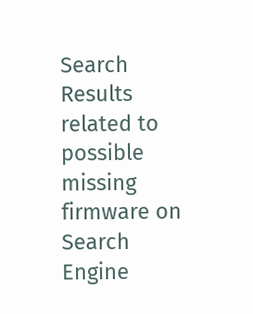Search Results related to possible missing firmware on Search Engine